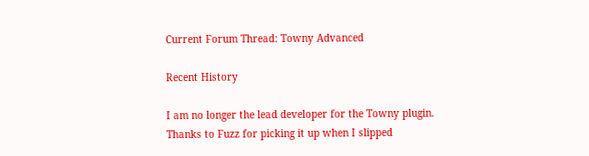Current Forum Thread: Towny Advanced

Recent History

I am no longer the lead developer for the Towny plugin. Thanks to Fuzz for picking it up when I slipped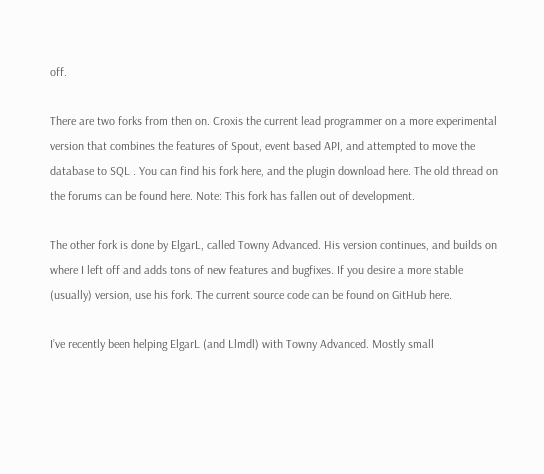off.

There are two forks from then on. Croxis the current lead programmer on a more experimental version that combines the features of Spout, event based API, and attempted to move the database to SQL . You can find his fork here, and the plugin download here. The old thread on the forums can be found here. Note: This fork has fallen out of development.

The other fork is done by ElgarL, called Towny Advanced. His version continues, and builds on where I left off and adds tons of new features and bugfixes. If you desire a more stable (usually) version, use his fork. The current source code can be found on GitHub here.

I’ve recently been helping ElgarL (and Llmdl) with Towny Advanced. Mostly small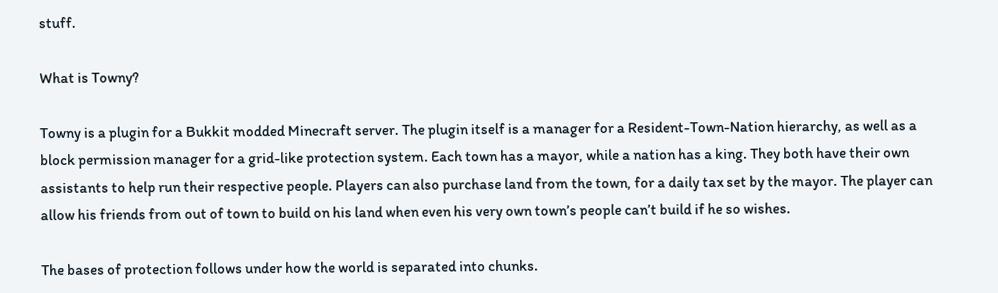stuff.

What is Towny?

Towny is a plugin for a Bukkit modded Minecraft server. The plugin itself is a manager for a Resident-Town-Nation hierarchy, as well as a block permission manager for a grid-like protection system. Each town has a mayor, while a nation has a king. They both have their own assistants to help run their respective people. Players can also purchase land from the town, for a daily tax set by the mayor. The player can allow his friends from out of town to build on his land when even his very own town’s people can’t build if he so wishes.

The bases of protection follows under how the world is separated into chunks.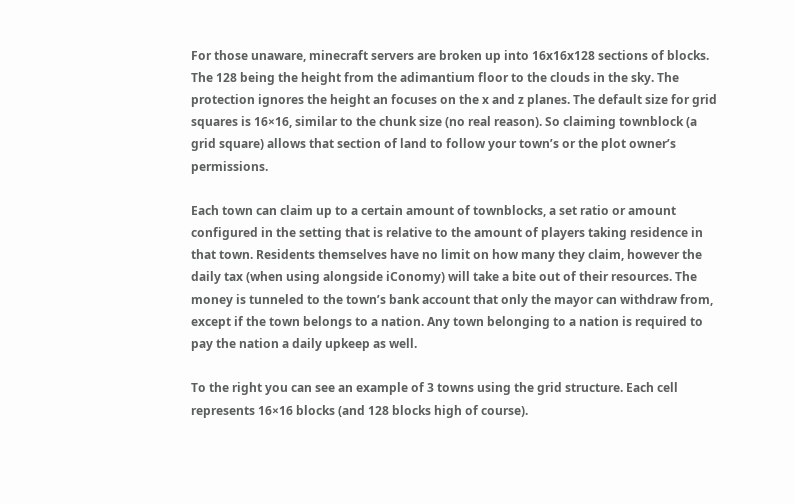For those unaware, minecraft servers are broken up into 16x16x128 sections of blocks. The 128 being the height from the adimantium floor to the clouds in the sky. The protection ignores the height an focuses on the x and z planes. The default size for grid squares is 16×16, similar to the chunk size (no real reason). So claiming townblock (a grid square) allows that section of land to follow your town’s or the plot owner’s permissions.

Each town can claim up to a certain amount of townblocks, a set ratio or amount configured in the setting that is relative to the amount of players taking residence in that town. Residents themselves have no limit on how many they claim, however the daily tax (when using alongside iConomy) will take a bite out of their resources. The money is tunneled to the town’s bank account that only the mayor can withdraw from, except if the town belongs to a nation. Any town belonging to a nation is required to pay the nation a daily upkeep as well.

To the right you can see an example of 3 towns using the grid structure. Each cell represents 16×16 blocks (and 128 blocks high of course).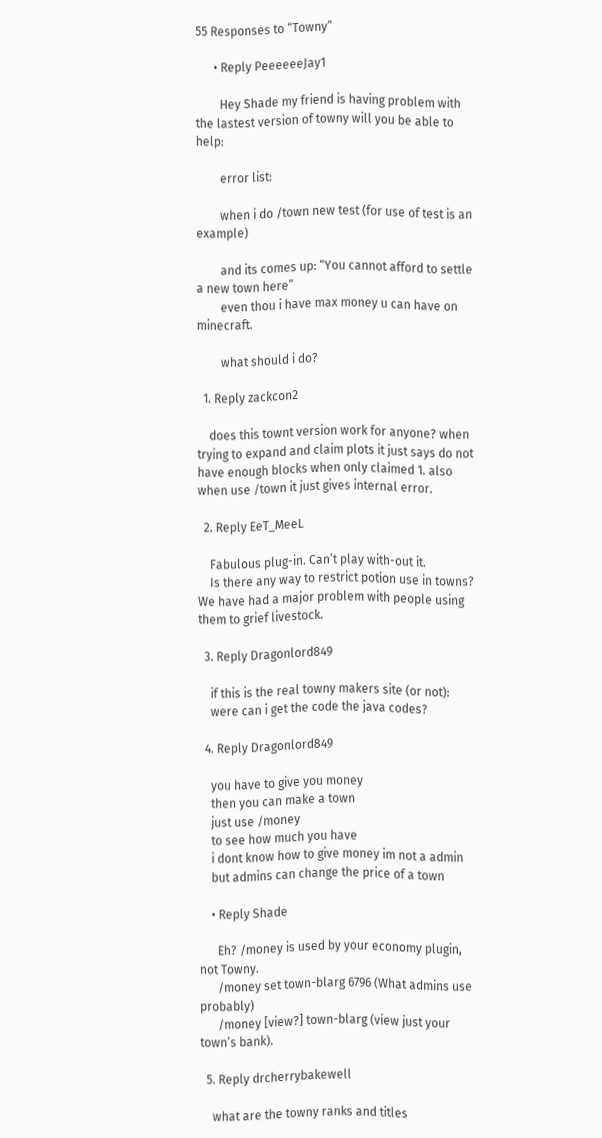55 Responses to “Towny”

      • Reply PeeeeeeJay1

        Hey Shade my friend is having problem with the lastest version of towny will you be able to help:

        error list:

        when i do /town new test (for use of test is an example)

        and its comes up: “You cannot afford to settle a new town here”
        even thou i have max money u can have on minecraft.

        what should i do?

  1. Reply zackcon2

    does this townt version work for anyone? when trying to expand and claim plots it just says do not have enough blocks when only claimed 1. also when use /town it just gives internal error.

  2. Reply EeT_MeeL

    Fabulous plug-in. Can’t play with-out it.
    Is there any way to restrict potion use in towns? We have had a major problem with people using them to grief livestock.

  3. Reply Dragonlord849

    if this is the real towny makers site (or not):
    were can i get the code the java codes?

  4. Reply Dragonlord849

    you have to give you money
    then you can make a town
    just use /money
    to see how much you have
    i dont know how to give money im not a admin
    but admins can change the price of a town

    • Reply Shade

      Eh? /money is used by your economy plugin, not Towny.
      /money set town-blarg 6796 (What admins use probably)
      /money [view?] town-blarg (view just your town’s bank).

  5. Reply drcherrybakewell

    what are the towny ranks and titles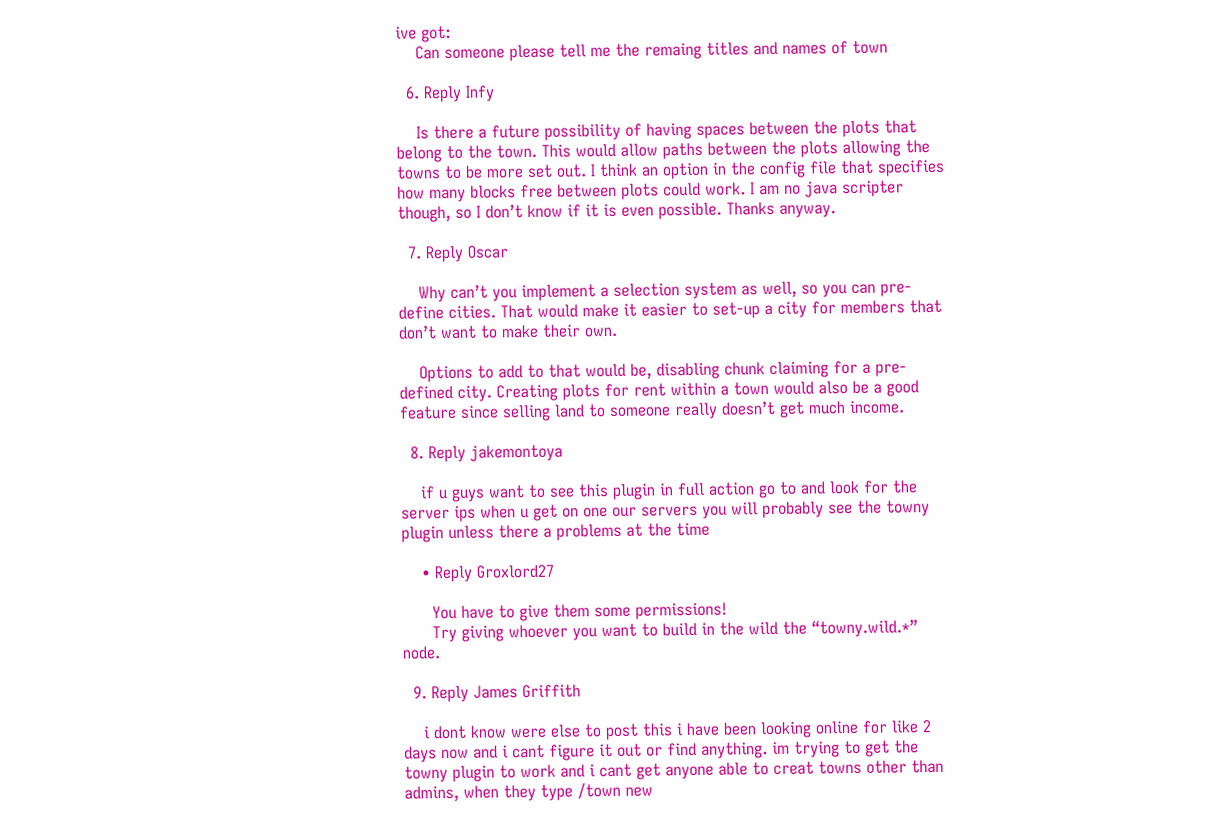ive got:
    Can someone please tell me the remaing titles and names of town

  6. Reply Infy

    Is there a future possibility of having spaces between the plots that belong to the town. This would allow paths between the plots allowing the towns to be more set out. I think an option in the config file that specifies how many blocks free between plots could work. I am no java scripter though, so I don’t know if it is even possible. Thanks anyway.

  7. Reply Oscar

    Why can’t you implement a selection system as well, so you can pre-define cities. That would make it easier to set-up a city for members that don’t want to make their own.

    Options to add to that would be, disabling chunk claiming for a pre-defined city. Creating plots for rent within a town would also be a good feature since selling land to someone really doesn’t get much income.

  8. Reply jakemontoya

    if u guys want to see this plugin in full action go to and look for the server ips when u get on one our servers you will probably see the towny plugin unless there a problems at the time

    • Reply Groxlord27

      You have to give them some permissions!
      Try giving whoever you want to build in the wild the “towny.wild.*” node.

  9. Reply James Griffith

    i dont know were else to post this i have been looking online for like 2 days now and i cant figure it out or find anything. im trying to get the towny plugin to work and i cant get anyone able to creat towns other than admins, when they type /town new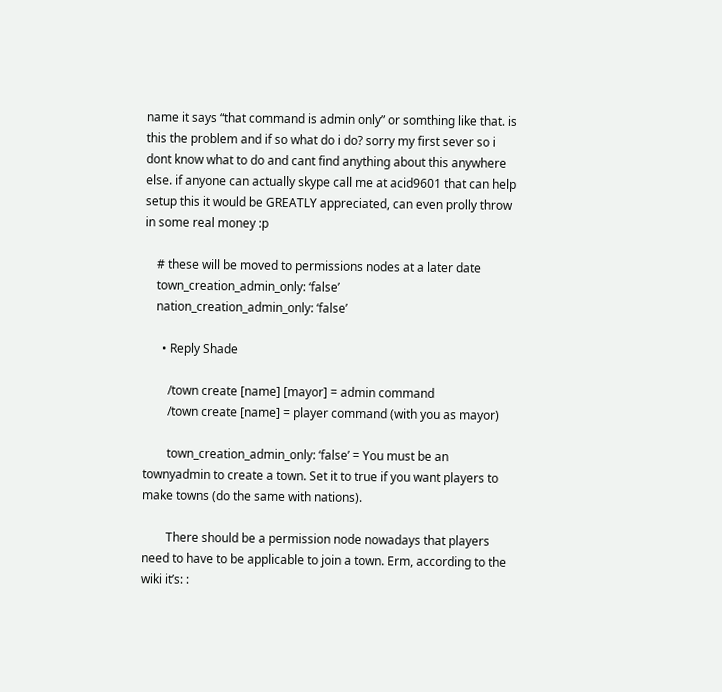name it says “that command is admin only” or somthing like that. is this the problem and if so what do i do? sorry my first sever so i dont know what to do and cant find anything about this anywhere else. if anyone can actually skype call me at acid9601 that can help setup this it would be GREATLY appreciated, can even prolly throw in some real money :p

    # these will be moved to permissions nodes at a later date
    town_creation_admin_only: ‘false’
    nation_creation_admin_only: ‘false’

      • Reply Shade

        /town create [name] [mayor] = admin command
        /town create [name] = player command (with you as mayor)

        town_creation_admin_only: ‘false’ = You must be an townyadmin to create a town. Set it to true if you want players to make towns (do the same with nations).

        There should be a permission node nowadays that players need to have to be applicable to join a town. Erm, according to the wiki it’s: :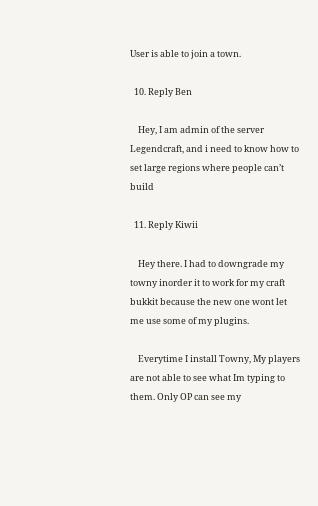User is able to join a town.

  10. Reply Ben

    Hey, I am admin of the server Legendcraft, and i need to know how to set large regions where people can’t build

  11. Reply Kiwii

    Hey there. I had to downgrade my towny inorder it to work for my craft bukkit because the new one wont let me use some of my plugins.

    Everytime I install Towny, My players are not able to see what Im typing to them. Only OP can see my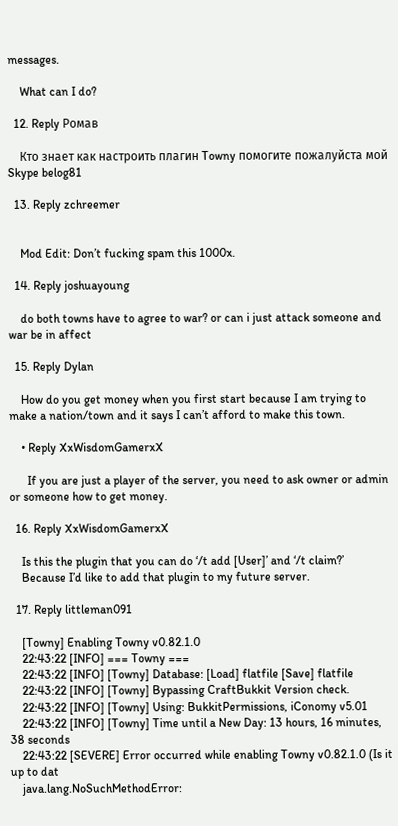messages.

    What can I do?

  12. Reply Ромав

    Кто знает как настроить плагин Towny помогите пожалуйста мой Skype belog81

  13. Reply zchreemer


    Mod Edit: Don’t fucking spam this 1000x.

  14. Reply joshuayoung

    do both towns have to agree to war? or can i just attack someone and war be in affect

  15. Reply Dylan

    How do you get money when you first start because I am trying to make a nation/town and it says I can’t afford to make this town.

    • Reply XxWisdomGamerxX

      If you are just a player of the server, you need to ask owner or admin or someone how to get money.

  16. Reply XxWisdomGamerxX

    Is this the plugin that you can do ‘/t add [User]’ and ‘/t claim?’
    Because I’d like to add that plugin to my future server.

  17. Reply littleman091

    [Towny] Enabling Towny v0.82.1.0
    22:43:22 [INFO] === Towny ===
    22:43:22 [INFO] [Towny] Database: [Load] flatfile [Save] flatfile
    22:43:22 [INFO] [Towny] Bypassing CraftBukkit Version check.
    22:43:22 [INFO] [Towny] Using: BukkitPermissions, iConomy v5.01
    22:43:22 [INFO] [Towny] Time until a New Day: 13 hours, 16 minutes, 38 seconds
    22:43:22 [SEVERE] Error occurred while enabling Towny v0.82.1.0 (Is it up to dat
    java.lang.NoSuchMethodError: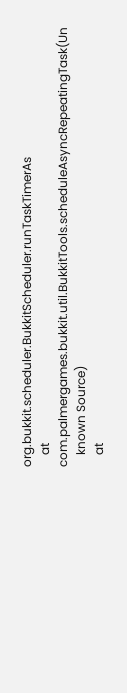org.bukkit.scheduler.BukkitScheduler.runTaskTimerAs
    at com.palmergames.bukkit.util.BukkitTools.scheduleAsyncRepeatingTask(Un
    known Source)
    at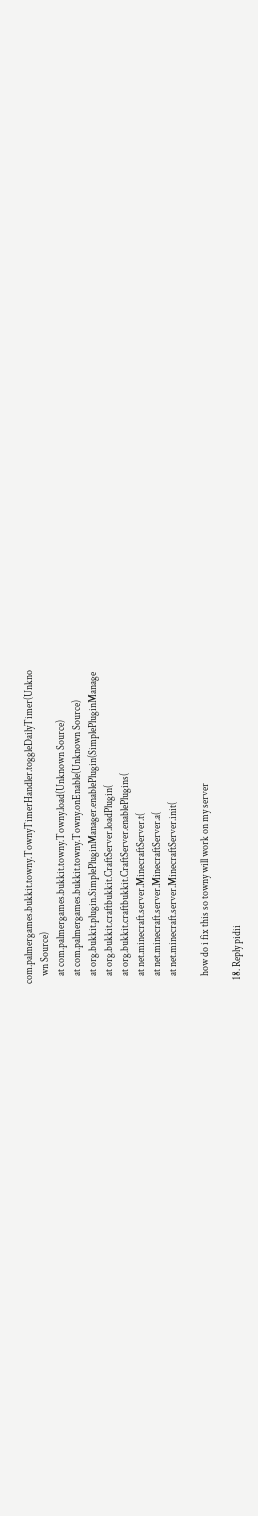com.palmergames.bukkit.towny.TownyTimerHandler.toggleDailyTimer(Unkno
    wn Source)
    at com.palmergames.bukkit.towny.Towny.load(Unknown Source)
    at com.palmergames.bukkit.towny.Towny.onEnable(Unknown Source)
    at org.bukkit.plugin.SimplePluginManager.enablePlugin(SimplePluginManage
    at org.bukkit.craftbukkit.CraftServer.loadPlugin(
    at org.bukkit.craftbukkit.CraftServer.enablePlugins(
    at net.minecraft.server.MinecraftServer.t(
    at net.minecraft.server.MinecraftServer.a(
    at net.minecraft.server.MinecraftServer.init(

    how do i fix this so towny will work on my server

  18. Reply pidii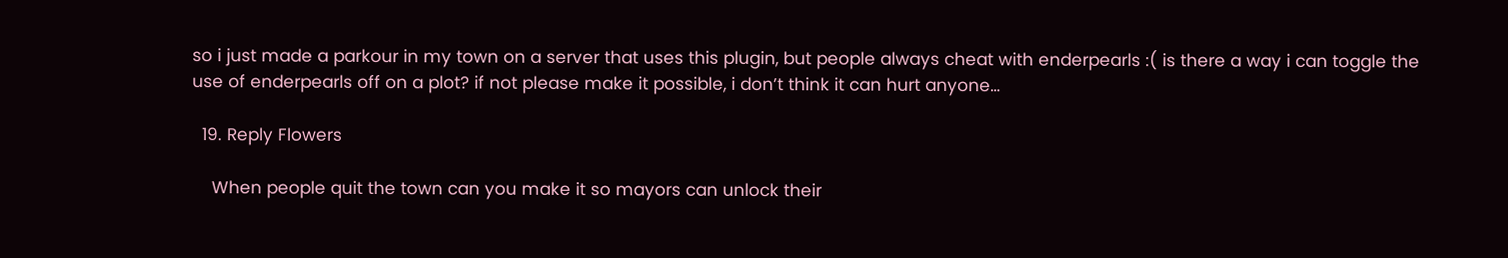so i just made a parkour in my town on a server that uses this plugin, but people always cheat with enderpearls :( is there a way i can toggle the use of enderpearls off on a plot? if not please make it possible, i don’t think it can hurt anyone…

  19. Reply Flowers

    When people quit the town can you make it so mayors can unlock their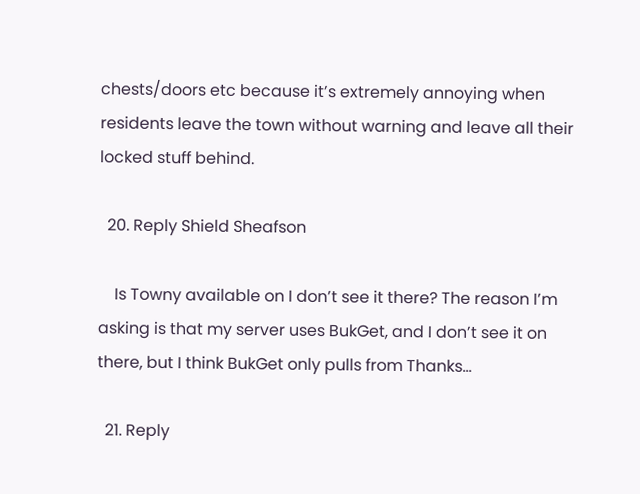chests/doors etc because it’s extremely annoying when residents leave the town without warning and leave all their locked stuff behind.

  20. Reply Shield Sheafson

    Is Towny available on I don’t see it there? The reason I’m asking is that my server uses BukGet, and I don’t see it on there, but I think BukGet only pulls from Thanks…

  21. Reply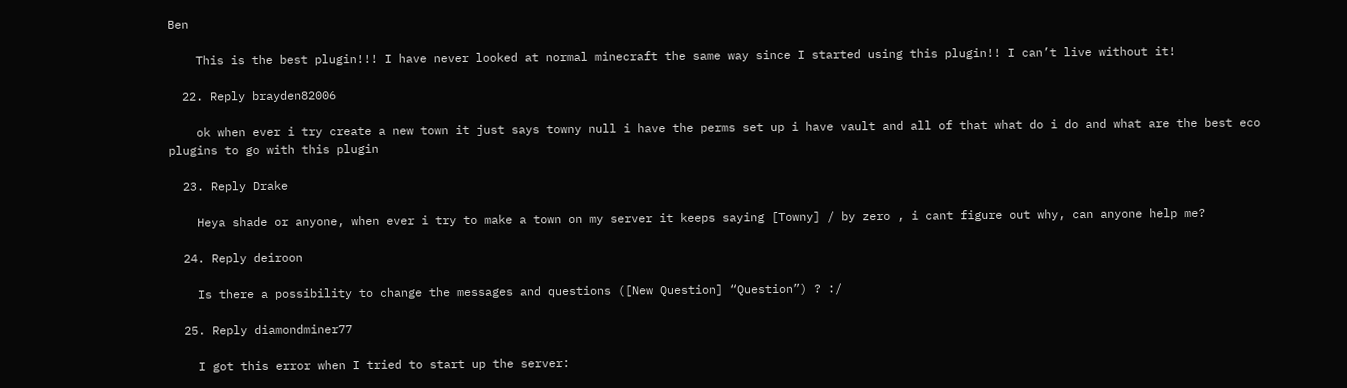Ben

    This is the best plugin!!! I have never looked at normal minecraft the same way since I started using this plugin!! I can’t live without it!

  22. Reply brayden82006

    ok when ever i try create a new town it just says towny null i have the perms set up i have vault and all of that what do i do and what are the best eco plugins to go with this plugin

  23. Reply Drake

    Heya shade or anyone, when ever i try to make a town on my server it keeps saying [Towny] / by zero , i cant figure out why, can anyone help me?

  24. Reply deiroon

    Is there a possibility to change the messages and questions ([New Question] “Question”) ? :/

  25. Reply diamondminer77

    I got this error when I tried to start up the server: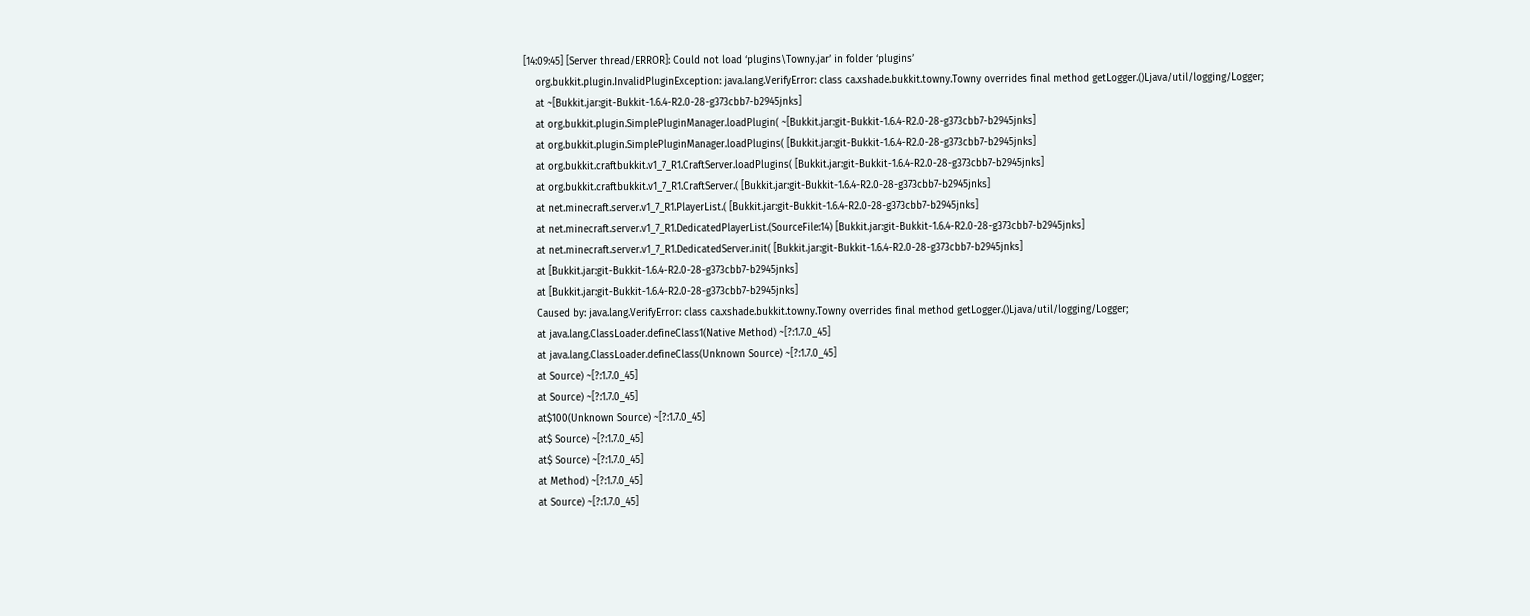[14:09:45] [Server thread/ERROR]: Could not load ‘plugins\Towny.jar’ in folder ‘plugins’
    org.bukkit.plugin.InvalidPluginException: java.lang.VerifyError: class ca.xshade.bukkit.towny.Towny overrides final method getLogger.()Ljava/util/logging/Logger;
    at ~[Bukkit.jar:git-Bukkit-1.6.4-R2.0-28-g373cbb7-b2945jnks]
    at org.bukkit.plugin.SimplePluginManager.loadPlugin( ~[Bukkit.jar:git-Bukkit-1.6.4-R2.0-28-g373cbb7-b2945jnks]
    at org.bukkit.plugin.SimplePluginManager.loadPlugins( [Bukkit.jar:git-Bukkit-1.6.4-R2.0-28-g373cbb7-b2945jnks]
    at org.bukkit.craftbukkit.v1_7_R1.CraftServer.loadPlugins( [Bukkit.jar:git-Bukkit-1.6.4-R2.0-28-g373cbb7-b2945jnks]
    at org.bukkit.craftbukkit.v1_7_R1.CraftServer.( [Bukkit.jar:git-Bukkit-1.6.4-R2.0-28-g373cbb7-b2945jnks]
    at net.minecraft.server.v1_7_R1.PlayerList.( [Bukkit.jar:git-Bukkit-1.6.4-R2.0-28-g373cbb7-b2945jnks]
    at net.minecraft.server.v1_7_R1.DedicatedPlayerList.(SourceFile:14) [Bukkit.jar:git-Bukkit-1.6.4-R2.0-28-g373cbb7-b2945jnks]
    at net.minecraft.server.v1_7_R1.DedicatedServer.init( [Bukkit.jar:git-Bukkit-1.6.4-R2.0-28-g373cbb7-b2945jnks]
    at [Bukkit.jar:git-Bukkit-1.6.4-R2.0-28-g373cbb7-b2945jnks]
    at [Bukkit.jar:git-Bukkit-1.6.4-R2.0-28-g373cbb7-b2945jnks]
    Caused by: java.lang.VerifyError: class ca.xshade.bukkit.towny.Towny overrides final method getLogger.()Ljava/util/logging/Logger;
    at java.lang.ClassLoader.defineClass1(Native Method) ~[?:1.7.0_45]
    at java.lang.ClassLoader.defineClass(Unknown Source) ~[?:1.7.0_45]
    at Source) ~[?:1.7.0_45]
    at Source) ~[?:1.7.0_45]
    at$100(Unknown Source) ~[?:1.7.0_45]
    at$ Source) ~[?:1.7.0_45]
    at$ Source) ~[?:1.7.0_45]
    at Method) ~[?:1.7.0_45]
    at Source) ~[?:1.7.0_45]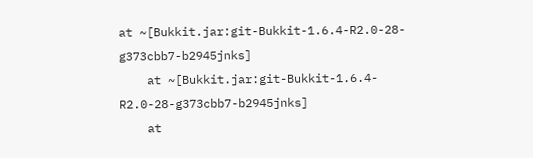at ~[Bukkit.jar:git-Bukkit-1.6.4-R2.0-28-g373cbb7-b2945jnks]
    at ~[Bukkit.jar:git-Bukkit-1.6.4-R2.0-28-g373cbb7-b2945jnks]
    at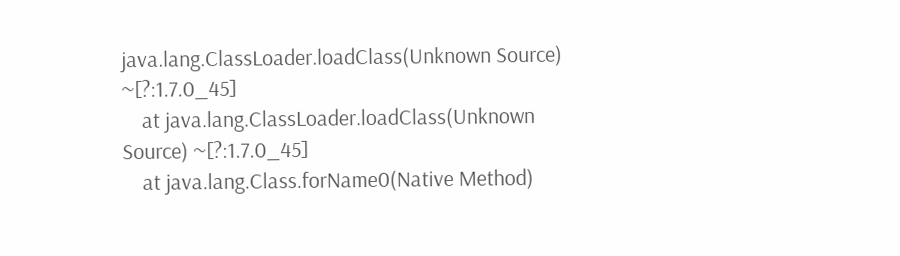java.lang.ClassLoader.loadClass(Unknown Source) ~[?:1.7.0_45]
    at java.lang.ClassLoader.loadClass(Unknown Source) ~[?:1.7.0_45]
    at java.lang.Class.forName0(Native Method)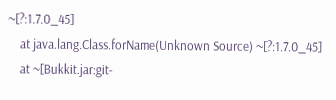~[?:1.7.0_45]
    at java.lang.Class.forName(Unknown Source) ~[?:1.7.0_45]
    at ~[Bukkit.jar:git-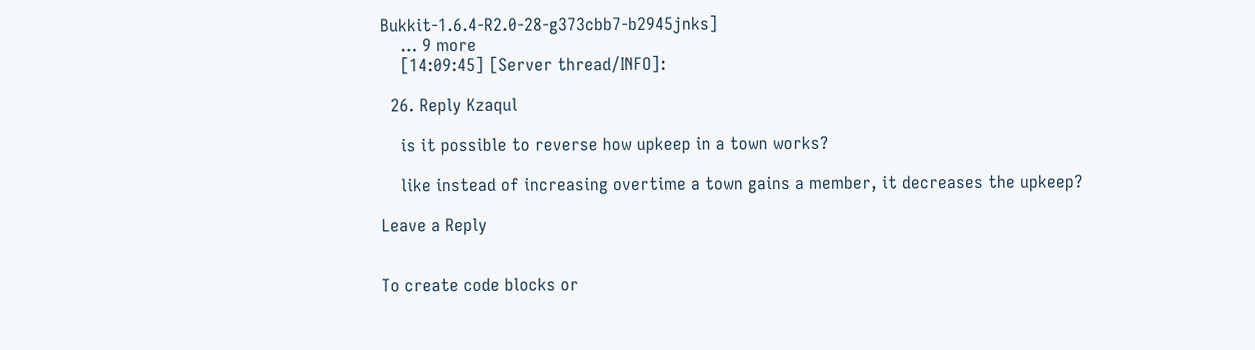Bukkit-1.6.4-R2.0-28-g373cbb7-b2945jnks]
    … 9 more
    [14:09:45] [Server thread/INFO]:

  26. Reply Kzaqul

    is it possible to reverse how upkeep in a town works?

    like instead of increasing overtime a town gains a member, it decreases the upkeep?

Leave a Reply


To create code blocks or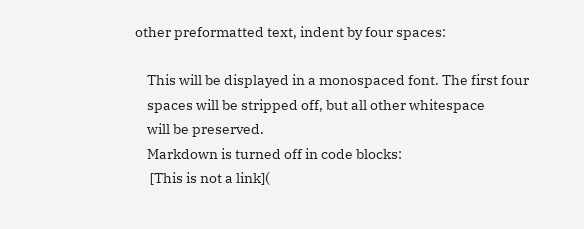other preformatted text, indent by four spaces:

    This will be displayed in a monospaced font. The first four
    spaces will be stripped off, but all other whitespace
    will be preserved.
    Markdown is turned off in code blocks:
     [This is not a link](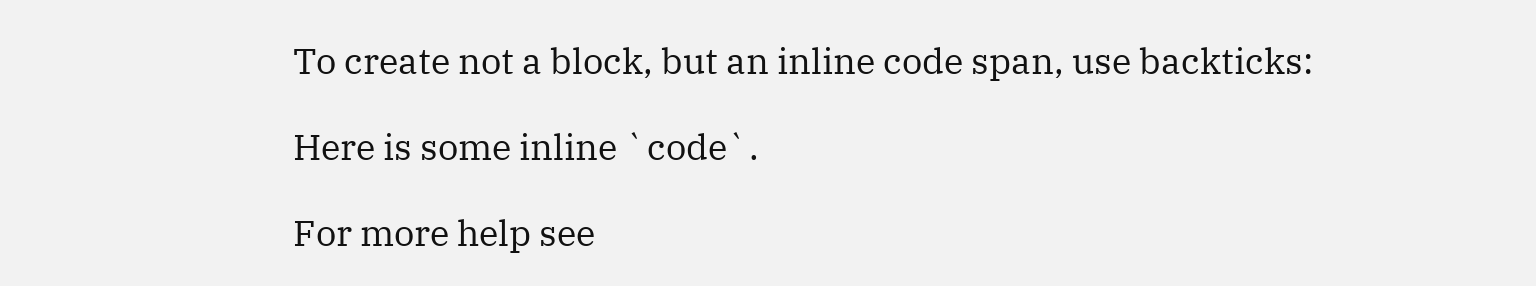To create not a block, but an inline code span, use backticks:

Here is some inline `code`.

For more help see